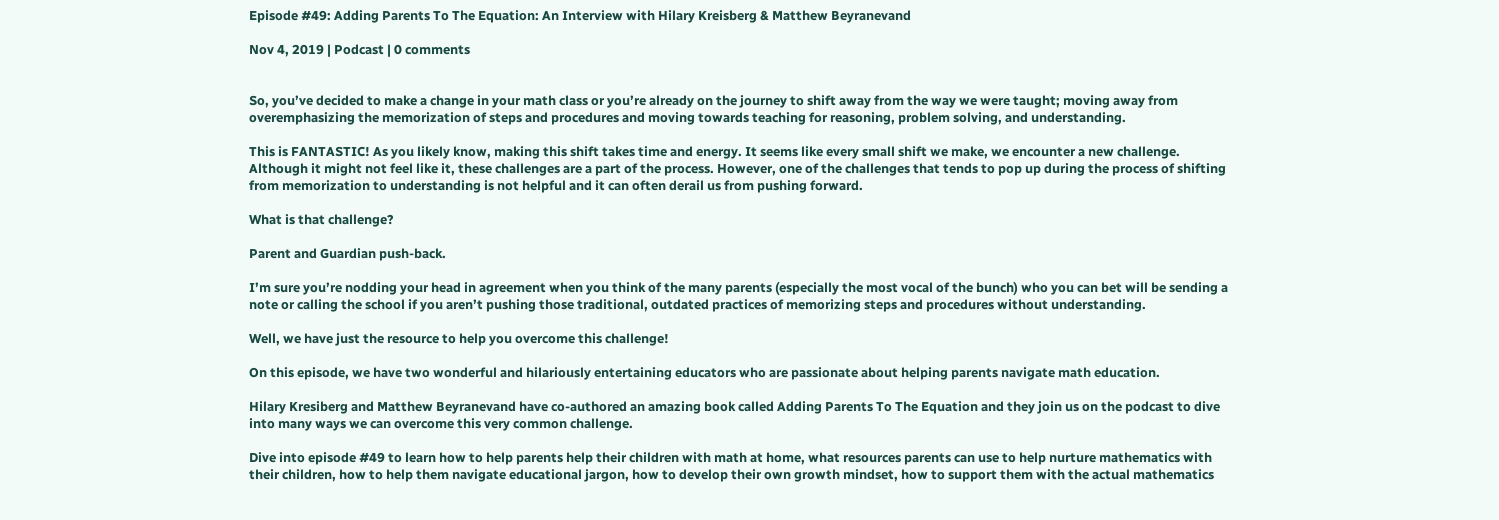Episode #49: Adding Parents To The Equation: An Interview with Hilary Kreisberg & Matthew Beyranevand

Nov 4, 2019 | Podcast | 0 comments


So, you’ve decided to make a change in your math class or you’re already on the journey to shift away from the way we were taught; moving away from overemphasizing the memorization of steps and procedures and moving towards teaching for reasoning, problem solving, and understanding.

This is FANTASTIC! As you likely know, making this shift takes time and energy. It seems like every small shift we make, we encounter a new challenge. Although it might not feel like it, these challenges are a part of the process. However, one of the challenges that tends to pop up during the process of shifting from memorization to understanding is not helpful and it can often derail us from pushing forward.

What is that challenge?

Parent and Guardian push-back.

I’m sure you’re nodding your head in agreement when you think of the many parents (especially the most vocal of the bunch) who you can bet will be sending a note or calling the school if you aren’t pushing those traditional, outdated practices of memorizing steps and procedures without understanding.

Well, we have just the resource to help you overcome this challenge!

On this episode, we have two wonderful and hilariously entertaining educators who are passionate about helping parents navigate math education.

Hilary Kresiberg and Matthew Beyranevand have co-authored an amazing book called Adding Parents To The Equation and they join us on the podcast to dive into many ways we can overcome this very common challenge.

Dive into episode #49 to learn how to help parents help their children with math at home, what resources parents can use to help nurture mathematics with their children, how to help them navigate educational jargon, how to develop their own growth mindset, how to support them with the actual mathematics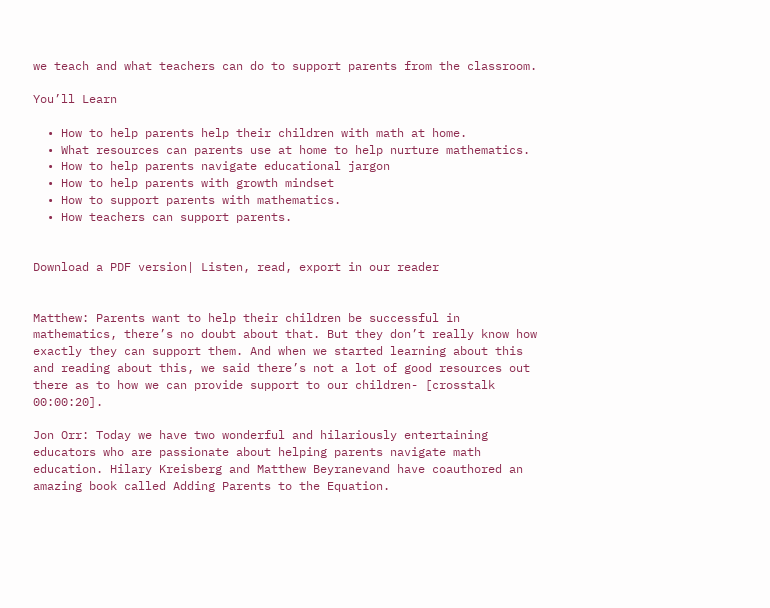we teach and what teachers can do to support parents from the classroom.

You’ll Learn

  • How to help parents help their children with math at home.
  • What resources can parents use at home to help nurture mathematics.
  • How to help parents navigate educational jargon
  • How to help parents with growth mindset
  • How to support parents with mathematics.
  • How teachers can support parents.


Download a PDF version| Listen, read, export in our reader


Matthew: Parents want to help their children be successful in mathematics, there’s no doubt about that. But they don’t really know how exactly they can support them. And when we started learning about this and reading about this, we said there’s not a lot of good resources out there as to how we can provide support to our children- [crosstalk 00:00:20].

Jon Orr: Today we have two wonderful and hilariously entertaining educators who are passionate about helping parents navigate math education. Hilary Kreisberg and Matthew Beyranevand have coauthored an amazing book called Adding Parents to the Equation.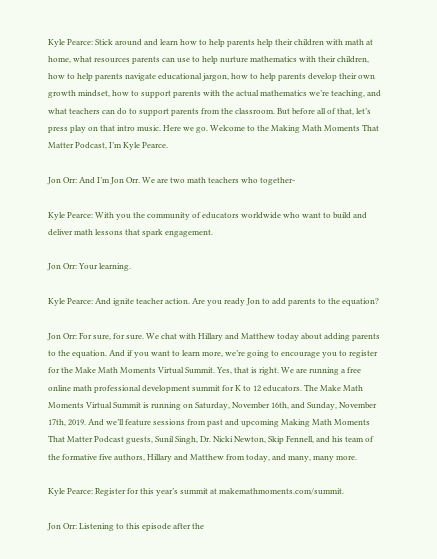Kyle Pearce: Stick around and learn how to help parents help their children with math at home, what resources parents can use to help nurture mathematics with their children, how to help parents navigate educational jargon, how to help parents develop their own growth mindset, how to support parents with the actual mathematics we’re teaching, and what teachers can do to support parents from the classroom. But before all of that, let’s press play on that intro music. Here we go. Welcome to the Making Math Moments That Matter Podcast, I’m Kyle Pearce.

Jon Orr: And I’m Jon Orr. We are two math teachers who together-

Kyle Pearce: With you the community of educators worldwide who want to build and deliver math lessons that spark engagement.

Jon Orr: Your learning.

Kyle Pearce: And ignite teacher action. Are you ready Jon to add parents to the equation?

Jon Orr: For sure, for sure. We chat with Hillary and Matthew today about adding parents to the equation. And if you want to learn more, we’re going to encourage you to register for the Make Math Moments Virtual Summit. Yes, that is right. We are running a free online math professional development summit for K to 12 educators. The Make Math Moments Virtual Summit is running on Saturday, November 16th, and Sunday, November 17th, 2019. And we’ll feature sessions from past and upcoming Making Math Moments That Matter Podcast guests, Sunil Singh, Dr. Nicki Newton, Skip Fennell, and his team of the formative five authors, Hillary and Matthew from today, and many, many more.

Kyle Pearce: Register for this year’s summit at makemathmoments.com/summit.

Jon Orr: Listening to this episode after the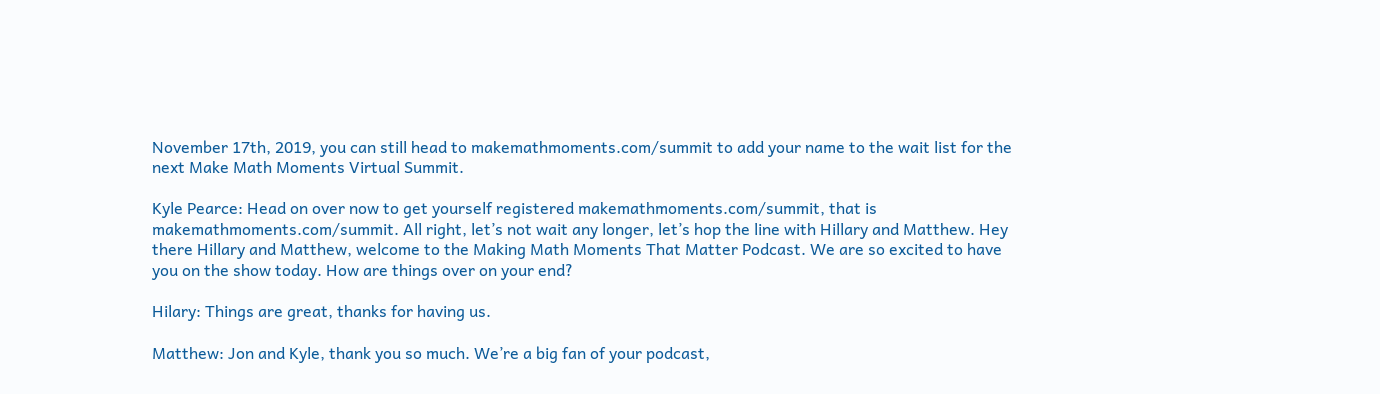November 17th, 2019, you can still head to makemathmoments.com/summit to add your name to the wait list for the next Make Math Moments Virtual Summit.

Kyle Pearce: Head on over now to get yourself registered makemathmoments.com/summit, that is makemathmoments.com/summit. All right, let’s not wait any longer, let’s hop the line with Hillary and Matthew. Hey there Hillary and Matthew, welcome to the Making Math Moments That Matter Podcast. We are so excited to have you on the show today. How are things over on your end?

Hilary: Things are great, thanks for having us.

Matthew: Jon and Kyle, thank you so much. We’re a big fan of your podcast,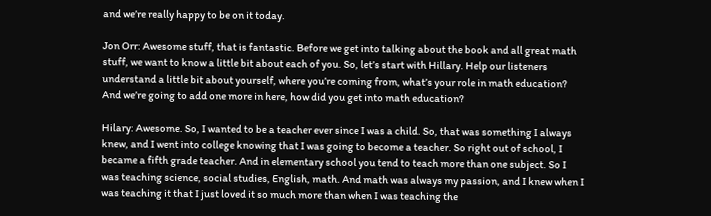and we’re really happy to be on it today.

Jon Orr: Awesome stuff, that is fantastic. Before we get into talking about the book and all great math stuff, we want to know a little bit about each of you. So, let’s start with Hillary. Help our listeners understand a little bit about yourself, where you’re coming from, what’s your role in math education? And we’re going to add one more in here, how did you get into math education?

Hilary: Awesome. So, I wanted to be a teacher ever since I was a child. So, that was something I always knew, and I went into college knowing that I was going to become a teacher. So right out of school, I became a fifth grade teacher. And in elementary school you tend to teach more than one subject. So I was teaching science, social studies, English, math. And math was always my passion, and I knew when I was teaching it that I just loved it so much more than when I was teaching the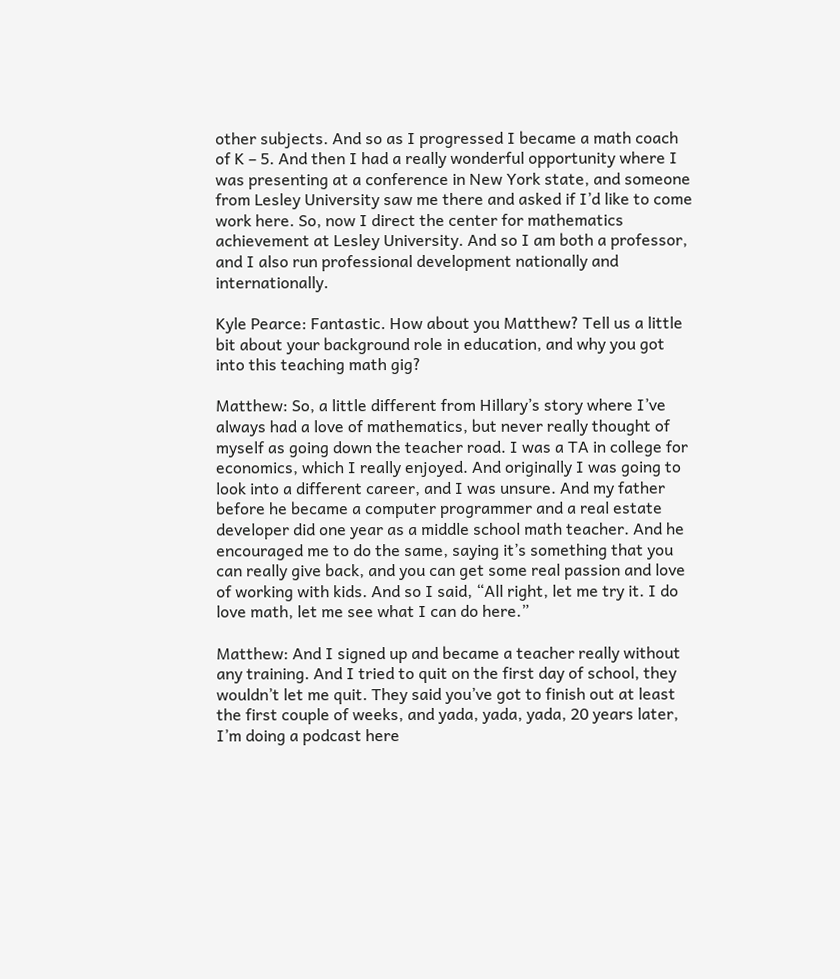other subjects. And so as I progressed I became a math coach of K – 5. And then I had a really wonderful opportunity where I was presenting at a conference in New York state, and someone from Lesley University saw me there and asked if I’d like to come work here. So, now I direct the center for mathematics achievement at Lesley University. And so I am both a professor, and I also run professional development nationally and internationally.

Kyle Pearce: Fantastic. How about you Matthew? Tell us a little bit about your background role in education, and why you got into this teaching math gig?

Matthew: So, a little different from Hillary’s story where I’ve always had a love of mathematics, but never really thought of myself as going down the teacher road. I was a TA in college for economics, which I really enjoyed. And originally I was going to look into a different career, and I was unsure. And my father before he became a computer programmer and a real estate developer did one year as a middle school math teacher. And he encouraged me to do the same, saying it’s something that you can really give back, and you can get some real passion and love of working with kids. And so I said, “All right, let me try it. I do love math, let me see what I can do here.”

Matthew: And I signed up and became a teacher really without any training. And I tried to quit on the first day of school, they wouldn’t let me quit. They said you’ve got to finish out at least the first couple of weeks, and yada, yada, yada, 20 years later, I’m doing a podcast here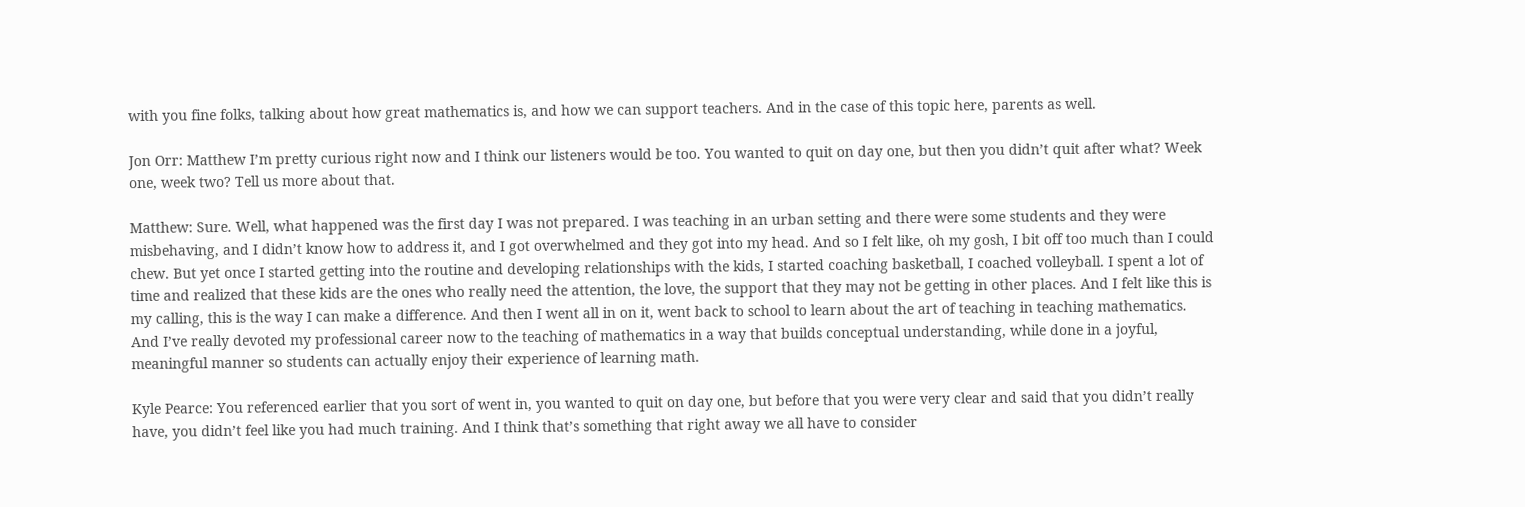with you fine folks, talking about how great mathematics is, and how we can support teachers. And in the case of this topic here, parents as well.

Jon Orr: Matthew I’m pretty curious right now and I think our listeners would be too. You wanted to quit on day one, but then you didn’t quit after what? Week one, week two? Tell us more about that.

Matthew: Sure. Well, what happened was the first day I was not prepared. I was teaching in an urban setting and there were some students and they were misbehaving, and I didn’t know how to address it, and I got overwhelmed and they got into my head. And so I felt like, oh my gosh, I bit off too much than I could chew. But yet once I started getting into the routine and developing relationships with the kids, I started coaching basketball, I coached volleyball. I spent a lot of time and realized that these kids are the ones who really need the attention, the love, the support that they may not be getting in other places. And I felt like this is my calling, this is the way I can make a difference. And then I went all in on it, went back to school to learn about the art of teaching in teaching mathematics. And I’ve really devoted my professional career now to the teaching of mathematics in a way that builds conceptual understanding, while done in a joyful, meaningful manner so students can actually enjoy their experience of learning math.

Kyle Pearce: You referenced earlier that you sort of went in, you wanted to quit on day one, but before that you were very clear and said that you didn’t really have, you didn’t feel like you had much training. And I think that’s something that right away we all have to consider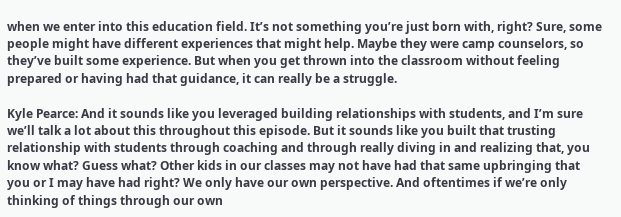when we enter into this education field. It’s not something you’re just born with, right? Sure, some people might have different experiences that might help. Maybe they were camp counselors, so they’ve built some experience. But when you get thrown into the classroom without feeling prepared or having had that guidance, it can really be a struggle.

Kyle Pearce: And it sounds like you leveraged building relationships with students, and I’m sure we’ll talk a lot about this throughout this episode. But it sounds like you built that trusting relationship with students through coaching and through really diving in and realizing that, you know what? Guess what? Other kids in our classes may not have had that same upbringing that you or I may have had right? We only have our own perspective. And oftentimes if we’re only thinking of things through our own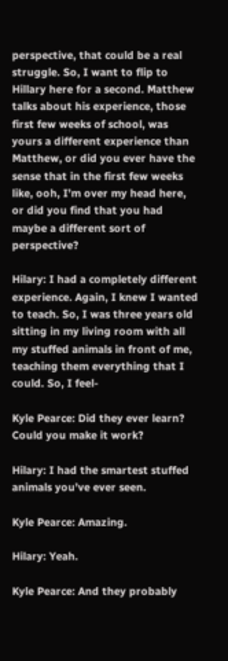perspective, that could be a real struggle. So, I want to flip to Hillary here for a second. Matthew talks about his experience, those first few weeks of school, was yours a different experience than Matthew, or did you ever have the sense that in the first few weeks like, ooh, I’m over my head here, or did you find that you had maybe a different sort of perspective?

Hilary: I had a completely different experience. Again, I knew I wanted to teach. So, I was three years old sitting in my living room with all my stuffed animals in front of me, teaching them everything that I could. So, I feel-

Kyle Pearce: Did they ever learn? Could you make it work?

Hilary: I had the smartest stuffed animals you’ve ever seen.

Kyle Pearce: Amazing.

Hilary: Yeah.

Kyle Pearce: And they probably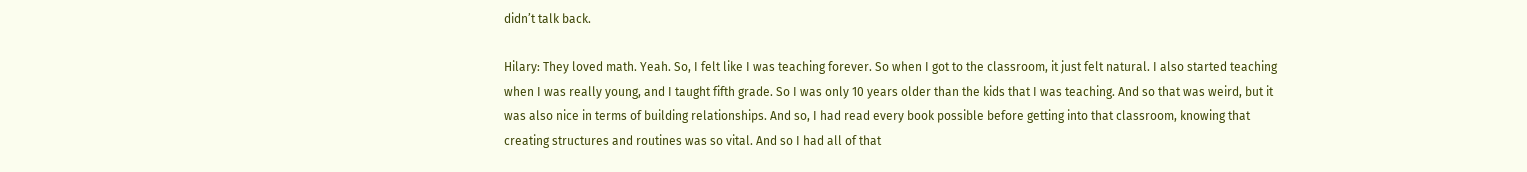didn’t talk back.

Hilary: They loved math. Yeah. So, I felt like I was teaching forever. So when I got to the classroom, it just felt natural. I also started teaching when I was really young, and I taught fifth grade. So I was only 10 years older than the kids that I was teaching. And so that was weird, but it was also nice in terms of building relationships. And so, I had read every book possible before getting into that classroom, knowing that creating structures and routines was so vital. And so I had all of that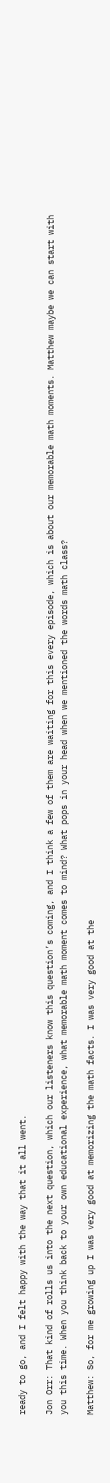ready to go, and I felt happy with the way that it all went.

Jon Orr: That kind of rolls us into the next question, which our listeners know this question’s coming, and I think a few of them are waiting for this every episode, which is about our memorable math moments. Matthew maybe we can start with you this time. When you think back to your own educational experience, what memorable math moment comes to mind? What pops in your head when we mentioned the words math class?

Matthew: So, for me growing up I was very good at memorizing the math facts. I was very good at the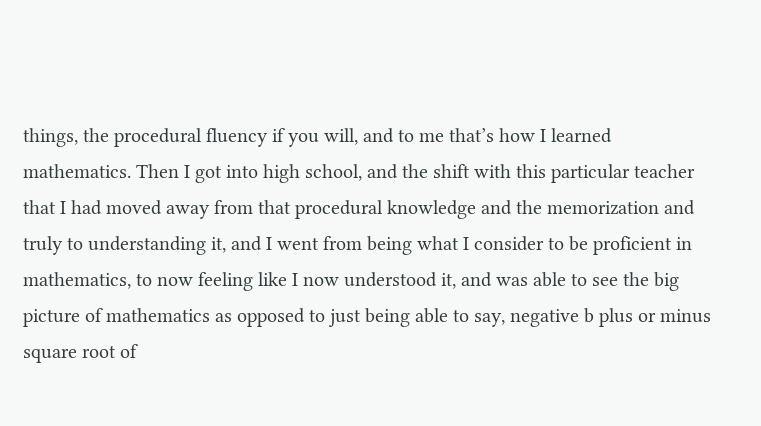things, the procedural fluency if you will, and to me that’s how I learned mathematics. Then I got into high school, and the shift with this particular teacher that I had moved away from that procedural knowledge and the memorization and truly to understanding it, and I went from being what I consider to be proficient in mathematics, to now feeling like I now understood it, and was able to see the big picture of mathematics as opposed to just being able to say, negative b plus or minus square root of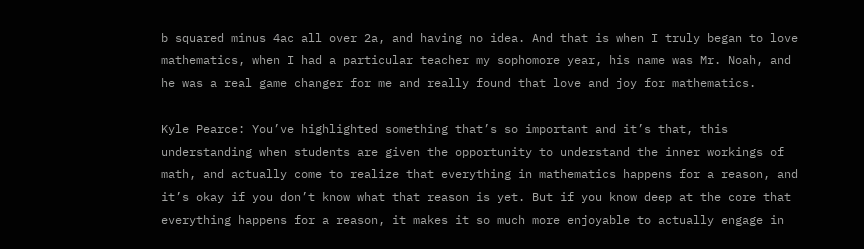b squared minus 4ac all over 2a, and having no idea. And that is when I truly began to love mathematics, when I had a particular teacher my sophomore year, his name was Mr. Noah, and he was a real game changer for me and really found that love and joy for mathematics.

Kyle Pearce: You’ve highlighted something that’s so important and it’s that, this understanding when students are given the opportunity to understand the inner workings of math, and actually come to realize that everything in mathematics happens for a reason, and it’s okay if you don’t know what that reason is yet. But if you know deep at the core that everything happens for a reason, it makes it so much more enjoyable to actually engage in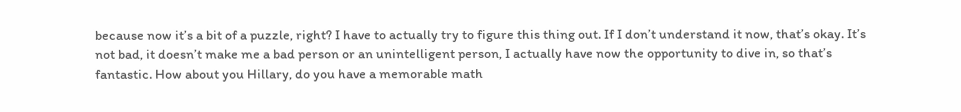because now it’s a bit of a puzzle, right? I have to actually try to figure this thing out. If I don’t understand it now, that’s okay. It’s not bad, it doesn’t make me a bad person or an unintelligent person, I actually have now the opportunity to dive in, so that’s fantastic. How about you Hillary, do you have a memorable math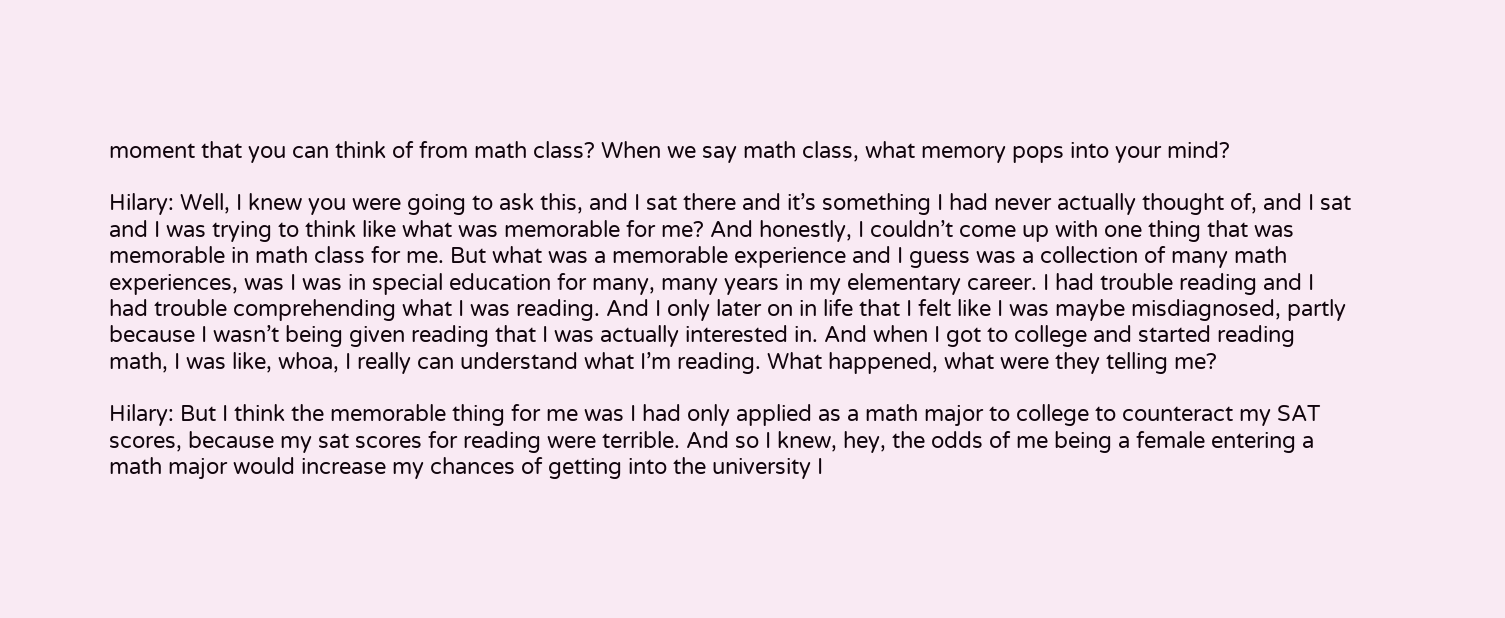moment that you can think of from math class? When we say math class, what memory pops into your mind?

Hilary: Well, I knew you were going to ask this, and I sat there and it’s something I had never actually thought of, and I sat and I was trying to think like what was memorable for me? And honestly, I couldn’t come up with one thing that was memorable in math class for me. But what was a memorable experience and I guess was a collection of many math experiences, was I was in special education for many, many years in my elementary career. I had trouble reading and I had trouble comprehending what I was reading. And I only later on in life that I felt like I was maybe misdiagnosed, partly because I wasn’t being given reading that I was actually interested in. And when I got to college and started reading math, I was like, whoa, I really can understand what I’m reading. What happened, what were they telling me?

Hilary: But I think the memorable thing for me was I had only applied as a math major to college to counteract my SAT scores, because my sat scores for reading were terrible. And so I knew, hey, the odds of me being a female entering a math major would increase my chances of getting into the university I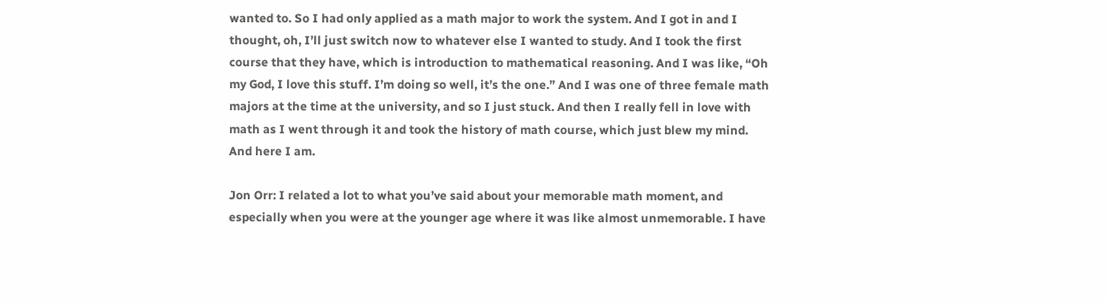wanted to. So I had only applied as a math major to work the system. And I got in and I thought, oh, I’ll just switch now to whatever else I wanted to study. And I took the first course that they have, which is introduction to mathematical reasoning. And I was like, “Oh my God, I love this stuff. I’m doing so well, it’s the one.” And I was one of three female math majors at the time at the university, and so I just stuck. And then I really fell in love with math as I went through it and took the history of math course, which just blew my mind. And here I am.

Jon Orr: I related a lot to what you’ve said about your memorable math moment, and especially when you were at the younger age where it was like almost unmemorable. I have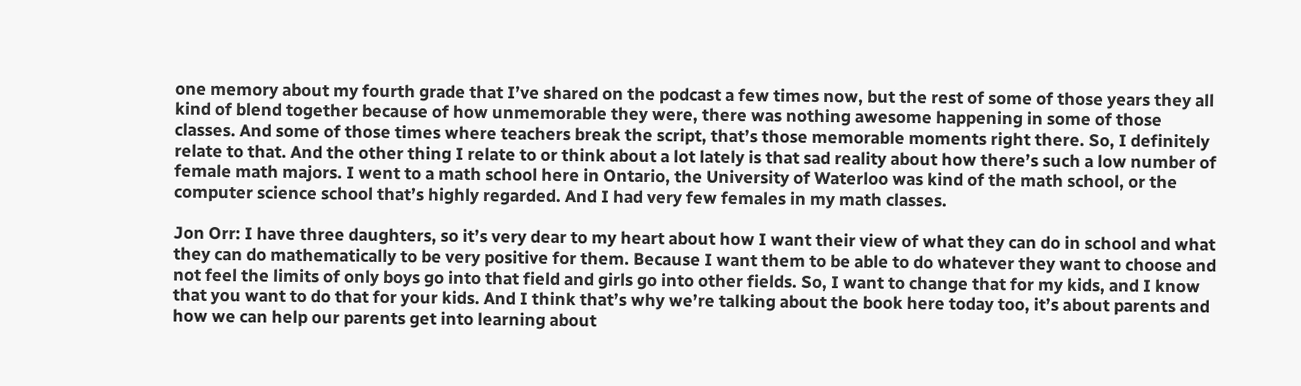one memory about my fourth grade that I’ve shared on the podcast a few times now, but the rest of some of those years they all kind of blend together because of how unmemorable they were, there was nothing awesome happening in some of those classes. And some of those times where teachers break the script, that’s those memorable moments right there. So, I definitely relate to that. And the other thing I relate to or think about a lot lately is that sad reality about how there’s such a low number of female math majors. I went to a math school here in Ontario, the University of Waterloo was kind of the math school, or the computer science school that’s highly regarded. And I had very few females in my math classes.

Jon Orr: I have three daughters, so it’s very dear to my heart about how I want their view of what they can do in school and what they can do mathematically to be very positive for them. Because I want them to be able to do whatever they want to choose and not feel the limits of only boys go into that field and girls go into other fields. So, I want to change that for my kids, and I know that you want to do that for your kids. And I think that’s why we’re talking about the book here today too, it’s about parents and how we can help our parents get into learning about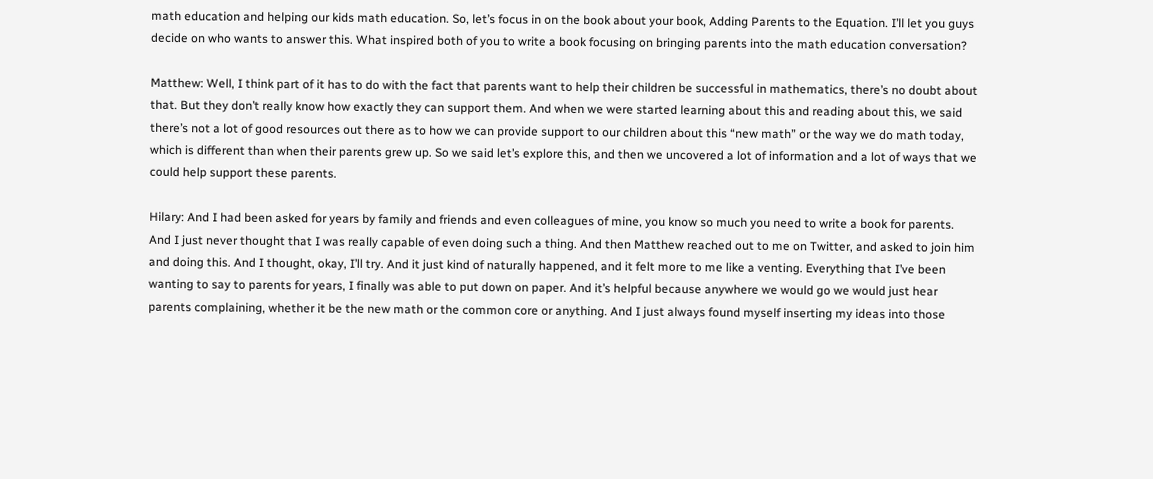math education and helping our kids math education. So, let’s focus in on the book about your book, Adding Parents to the Equation. I’ll let you guys decide on who wants to answer this. What inspired both of you to write a book focusing on bringing parents into the math education conversation?

Matthew: Well, I think part of it has to do with the fact that parents want to help their children be successful in mathematics, there’s no doubt about that. But they don’t really know how exactly they can support them. And when we were started learning about this and reading about this, we said there’s not a lot of good resources out there as to how we can provide support to our children about this “new math” or the way we do math today, which is different than when their parents grew up. So we said let’s explore this, and then we uncovered a lot of information and a lot of ways that we could help support these parents.

Hilary: And I had been asked for years by family and friends and even colleagues of mine, you know so much you need to write a book for parents. And I just never thought that I was really capable of even doing such a thing. And then Matthew reached out to me on Twitter, and asked to join him and doing this. And I thought, okay, I’ll try. And it just kind of naturally happened, and it felt more to me like a venting. Everything that I’ve been wanting to say to parents for years, I finally was able to put down on paper. And it’s helpful because anywhere we would go we would just hear parents complaining, whether it be the new math or the common core or anything. And I just always found myself inserting my ideas into those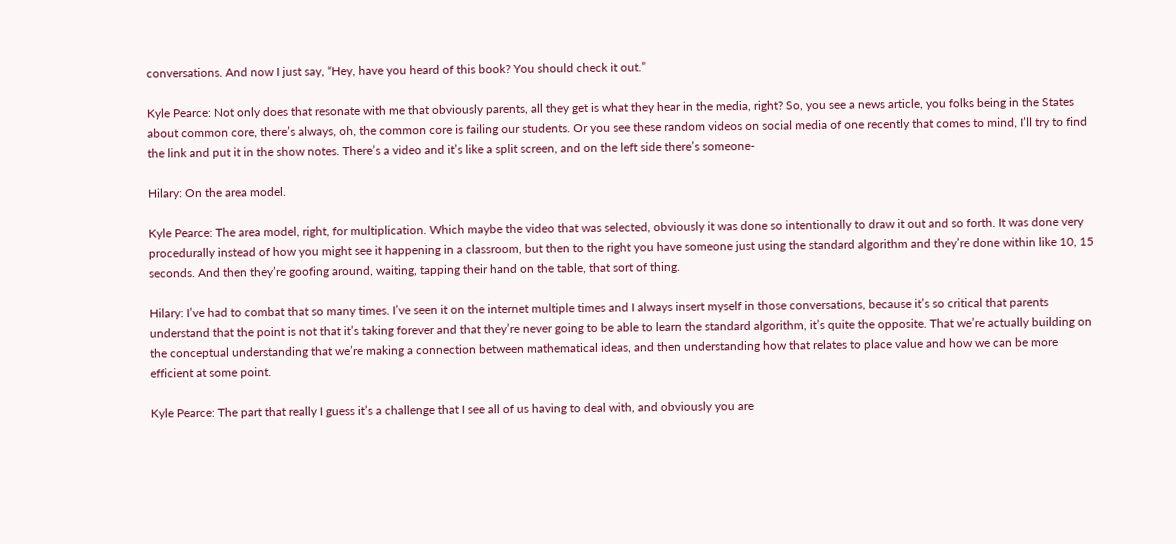conversations. And now I just say, “Hey, have you heard of this book? You should check it out.”

Kyle Pearce: Not only does that resonate with me that obviously parents, all they get is what they hear in the media, right? So, you see a news article, you folks being in the States about common core, there’s always, oh, the common core is failing our students. Or you see these random videos on social media of one recently that comes to mind, I’ll try to find the link and put it in the show notes. There’s a video and it’s like a split screen, and on the left side there’s someone-

Hilary: On the area model.

Kyle Pearce: The area model, right, for multiplication. Which maybe the video that was selected, obviously it was done so intentionally to draw it out and so forth. It was done very procedurally instead of how you might see it happening in a classroom, but then to the right you have someone just using the standard algorithm and they’re done within like 10, 15 seconds. And then they’re goofing around, waiting, tapping their hand on the table, that sort of thing.

Hilary: I’ve had to combat that so many times. I’ve seen it on the internet multiple times and I always insert myself in those conversations, because it’s so critical that parents understand that the point is not that it’s taking forever and that they’re never going to be able to learn the standard algorithm, it’s quite the opposite. That we’re actually building on the conceptual understanding that we’re making a connection between mathematical ideas, and then understanding how that relates to place value and how we can be more efficient at some point.

Kyle Pearce: The part that really I guess it’s a challenge that I see all of us having to deal with, and obviously you are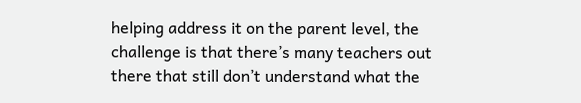helping address it on the parent level, the challenge is that there’s many teachers out there that still don’t understand what the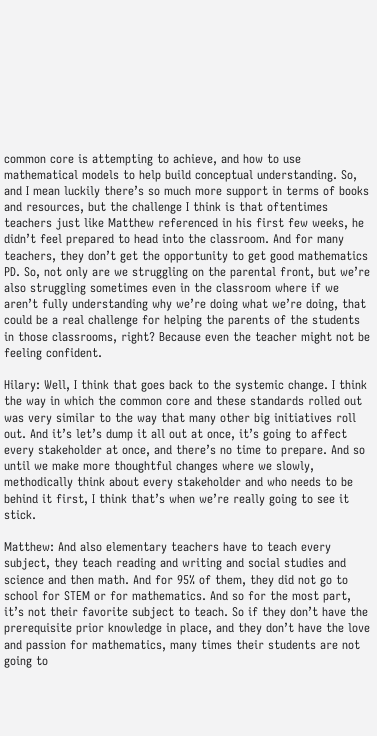common core is attempting to achieve, and how to use mathematical models to help build conceptual understanding. So, and I mean luckily there’s so much more support in terms of books and resources, but the challenge I think is that oftentimes teachers just like Matthew referenced in his first few weeks, he didn’t feel prepared to head into the classroom. And for many teachers, they don’t get the opportunity to get good mathematics PD. So, not only are we struggling on the parental front, but we’re also struggling sometimes even in the classroom where if we aren’t fully understanding why we’re doing what we’re doing, that could be a real challenge for helping the parents of the students in those classrooms, right? Because even the teacher might not be feeling confident.

Hilary: Well, I think that goes back to the systemic change. I think the way in which the common core and these standards rolled out was very similar to the way that many other big initiatives roll out. And it’s let’s dump it all out at once, it’s going to affect every stakeholder at once, and there’s no time to prepare. And so until we make more thoughtful changes where we slowly, methodically think about every stakeholder and who needs to be behind it first, I think that’s when we’re really going to see it stick.

Matthew: And also elementary teachers have to teach every subject, they teach reading and writing and social studies and science and then math. And for 95% of them, they did not go to school for STEM or for mathematics. And so for the most part, it’s not their favorite subject to teach. So if they don’t have the prerequisite prior knowledge in place, and they don’t have the love and passion for mathematics, many times their students are not going to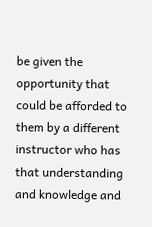be given the opportunity that could be afforded to them by a different instructor who has that understanding and knowledge and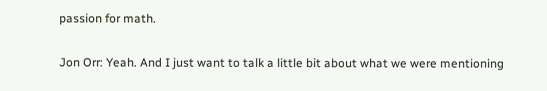passion for math.

Jon Orr: Yeah. And I just want to talk a little bit about what we were mentioning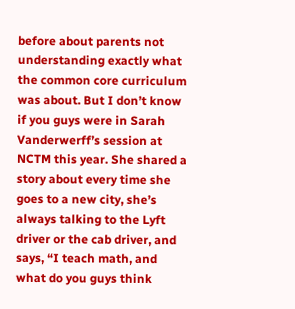before about parents not understanding exactly what the common core curriculum was about. But I don’t know if you guys were in Sarah Vanderwerff’s session at NCTM this year. She shared a story about every time she goes to a new city, she’s always talking to the Lyft driver or the cab driver, and says, “I teach math, and what do you guys think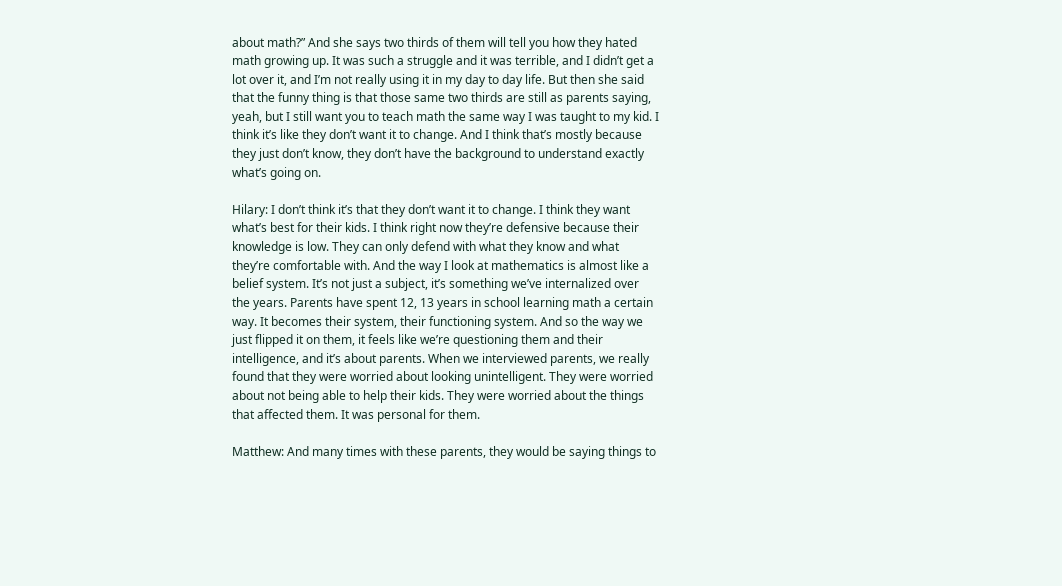about math?” And she says two thirds of them will tell you how they hated math growing up. It was such a struggle and it was terrible, and I didn’t get a lot over it, and I’m not really using it in my day to day life. But then she said that the funny thing is that those same two thirds are still as parents saying, yeah, but I still want you to teach math the same way I was taught to my kid. I think it’s like they don’t want it to change. And I think that’s mostly because they just don’t know, they don’t have the background to understand exactly what’s going on.

Hilary: I don’t think it’s that they don’t want it to change. I think they want what’s best for their kids. I think right now they’re defensive because their knowledge is low. They can only defend with what they know and what they’re comfortable with. And the way I look at mathematics is almost like a belief system. It’s not just a subject, it’s something we’ve internalized over the years. Parents have spent 12, 13 years in school learning math a certain way. It becomes their system, their functioning system. And so the way we just flipped it on them, it feels like we’re questioning them and their intelligence, and it’s about parents. When we interviewed parents, we really found that they were worried about looking unintelligent. They were worried about not being able to help their kids. They were worried about the things that affected them. It was personal for them.

Matthew: And many times with these parents, they would be saying things to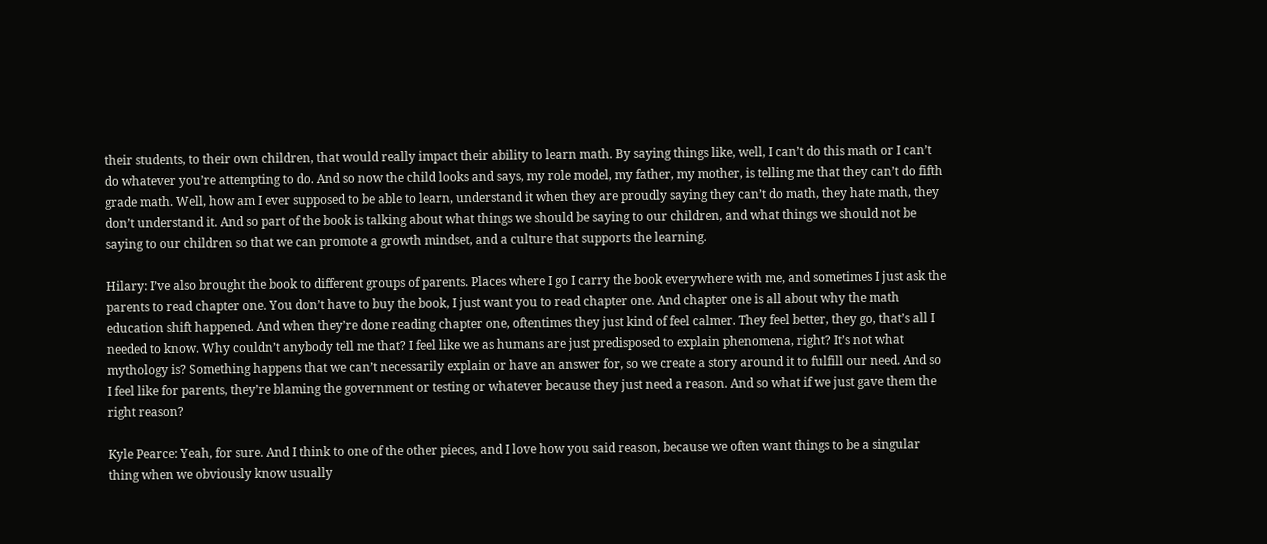their students, to their own children, that would really impact their ability to learn math. By saying things like, well, I can’t do this math or I can’t do whatever you’re attempting to do. And so now the child looks and says, my role model, my father, my mother, is telling me that they can’t do fifth grade math. Well, how am I ever supposed to be able to learn, understand it when they are proudly saying they can’t do math, they hate math, they don’t understand it. And so part of the book is talking about what things we should be saying to our children, and what things we should not be saying to our children so that we can promote a growth mindset, and a culture that supports the learning.

Hilary: I’ve also brought the book to different groups of parents. Places where I go I carry the book everywhere with me, and sometimes I just ask the parents to read chapter one. You don’t have to buy the book, I just want you to read chapter one. And chapter one is all about why the math education shift happened. And when they’re done reading chapter one, oftentimes they just kind of feel calmer. They feel better, they go, that’s all I needed to know. Why couldn’t anybody tell me that? I feel like we as humans are just predisposed to explain phenomena, right? It’s not what mythology is? Something happens that we can’t necessarily explain or have an answer for, so we create a story around it to fulfill our need. And so I feel like for parents, they’re blaming the government or testing or whatever because they just need a reason. And so what if we just gave them the right reason?

Kyle Pearce: Yeah, for sure. And I think to one of the other pieces, and I love how you said reason, because we often want things to be a singular thing when we obviously know usually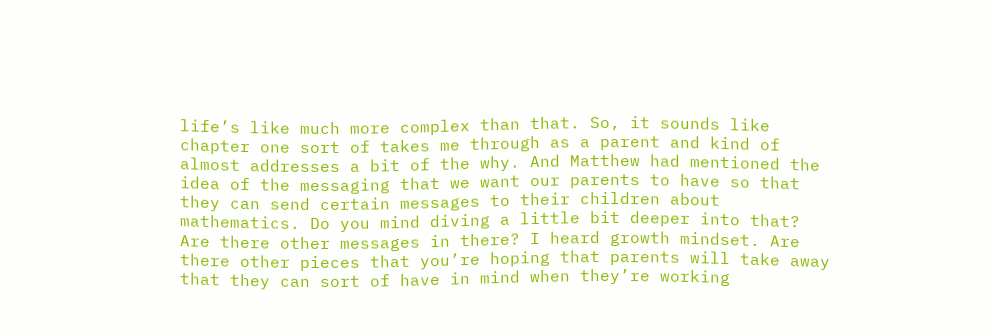life’s like much more complex than that. So, it sounds like chapter one sort of takes me through as a parent and kind of almost addresses a bit of the why. And Matthew had mentioned the idea of the messaging that we want our parents to have so that they can send certain messages to their children about mathematics. Do you mind diving a little bit deeper into that? Are there other messages in there? I heard growth mindset. Are there other pieces that you’re hoping that parents will take away that they can sort of have in mind when they’re working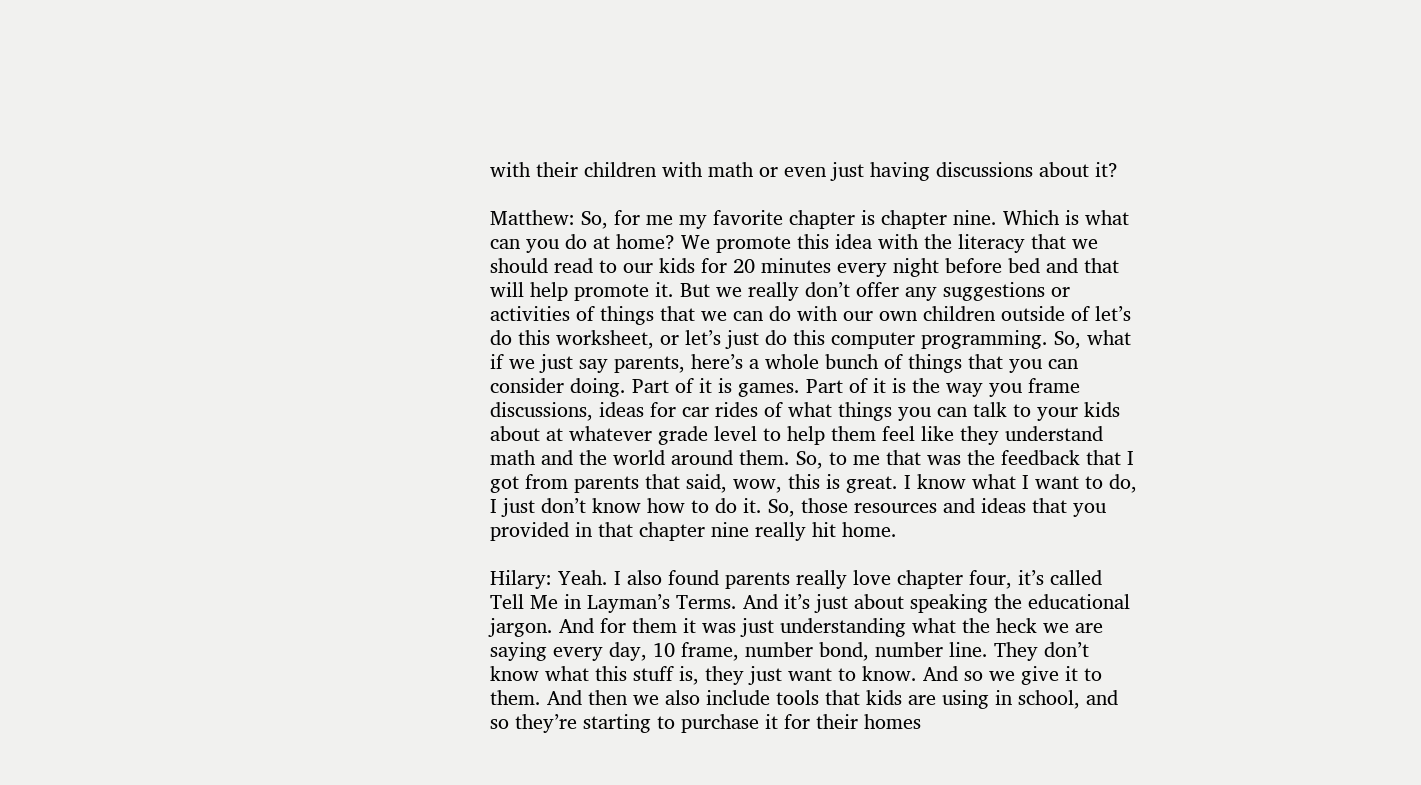with their children with math or even just having discussions about it?

Matthew: So, for me my favorite chapter is chapter nine. Which is what can you do at home? We promote this idea with the literacy that we should read to our kids for 20 minutes every night before bed and that will help promote it. But we really don’t offer any suggestions or activities of things that we can do with our own children outside of let’s do this worksheet, or let’s just do this computer programming. So, what if we just say parents, here’s a whole bunch of things that you can consider doing. Part of it is games. Part of it is the way you frame discussions, ideas for car rides of what things you can talk to your kids about at whatever grade level to help them feel like they understand math and the world around them. So, to me that was the feedback that I got from parents that said, wow, this is great. I know what I want to do, I just don’t know how to do it. So, those resources and ideas that you provided in that chapter nine really hit home.

Hilary: Yeah. I also found parents really love chapter four, it’s called Tell Me in Layman’s Terms. And it’s just about speaking the educational jargon. And for them it was just understanding what the heck we are saying every day, 10 frame, number bond, number line. They don’t know what this stuff is, they just want to know. And so we give it to them. And then we also include tools that kids are using in school, and so they’re starting to purchase it for their homes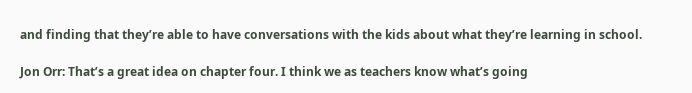and finding that they’re able to have conversations with the kids about what they’re learning in school.

Jon Orr: That’s a great idea on chapter four. I think we as teachers know what’s going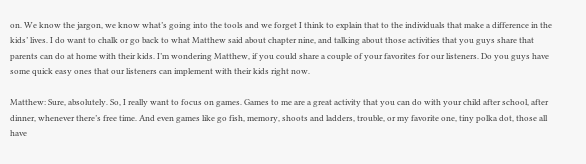on. We know the jargon, we know what’s going into the tools and we forget I think to explain that to the individuals that make a difference in the kids’ lives. I do want to chalk or go back to what Matthew said about chapter nine, and talking about those activities that you guys share that parents can do at home with their kids. I’m wondering Matthew, if you could share a couple of your favorites for our listeners. Do you guys have some quick easy ones that our listeners can implement with their kids right now.

Matthew: Sure, absolutely. So, I really want to focus on games. Games to me are a great activity that you can do with your child after school, after dinner, whenever there’s free time. And even games like go fish, memory, shoots and ladders, trouble, or my favorite one, tiny polka dot, those all have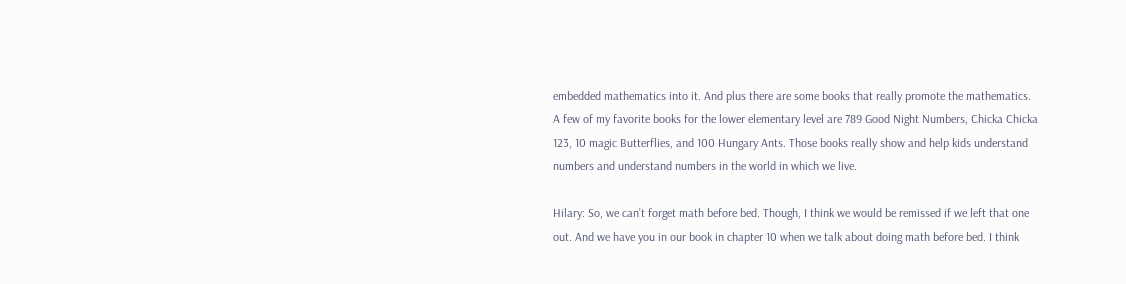embedded mathematics into it. And plus there are some books that really promote the mathematics. A few of my favorite books for the lower elementary level are 789 Good Night Numbers, Chicka Chicka 123, 10 magic Butterflies, and 100 Hungary Ants. Those books really show and help kids understand numbers and understand numbers in the world in which we live.

Hilary: So, we can’t forget math before bed. Though, I think we would be remissed if we left that one out. And we have you in our book in chapter 10 when we talk about doing math before bed. I think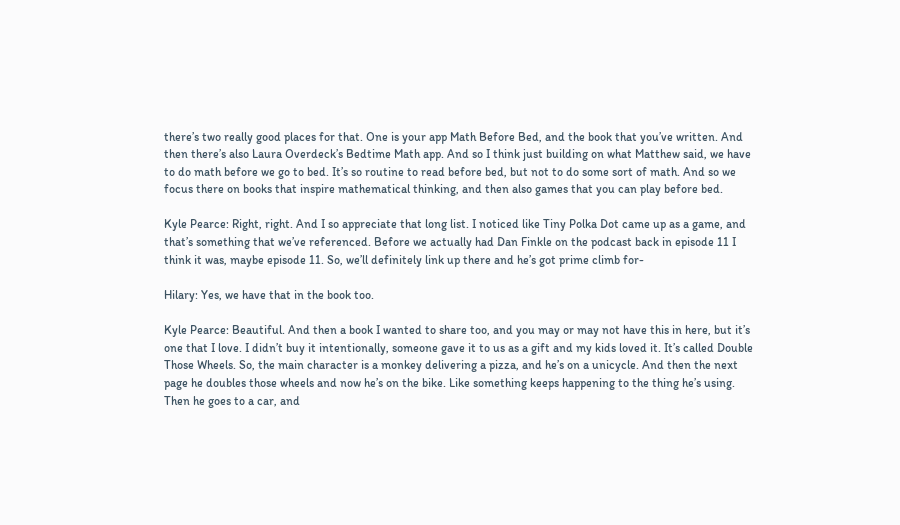there’s two really good places for that. One is your app Math Before Bed, and the book that you’ve written. And then there’s also Laura Overdeck’s Bedtime Math app. And so I think just building on what Matthew said, we have to do math before we go to bed. It’s so routine to read before bed, but not to do some sort of math. And so we focus there on books that inspire mathematical thinking, and then also games that you can play before bed.

Kyle Pearce: Right, right. And I so appreciate that long list. I noticed like Tiny Polka Dot came up as a game, and that’s something that we’ve referenced. Before we actually had Dan Finkle on the podcast back in episode 11 I think it was, maybe episode 11. So, we’ll definitely link up there and he’s got prime climb for-

Hilary: Yes, we have that in the book too.

Kyle Pearce: Beautiful. And then a book I wanted to share too, and you may or may not have this in here, but it’s one that I love. I didn’t buy it intentionally, someone gave it to us as a gift and my kids loved it. It’s called Double Those Wheels. So, the main character is a monkey delivering a pizza, and he’s on a unicycle. And then the next page he doubles those wheels and now he’s on the bike. Like something keeps happening to the thing he’s using. Then he goes to a car, and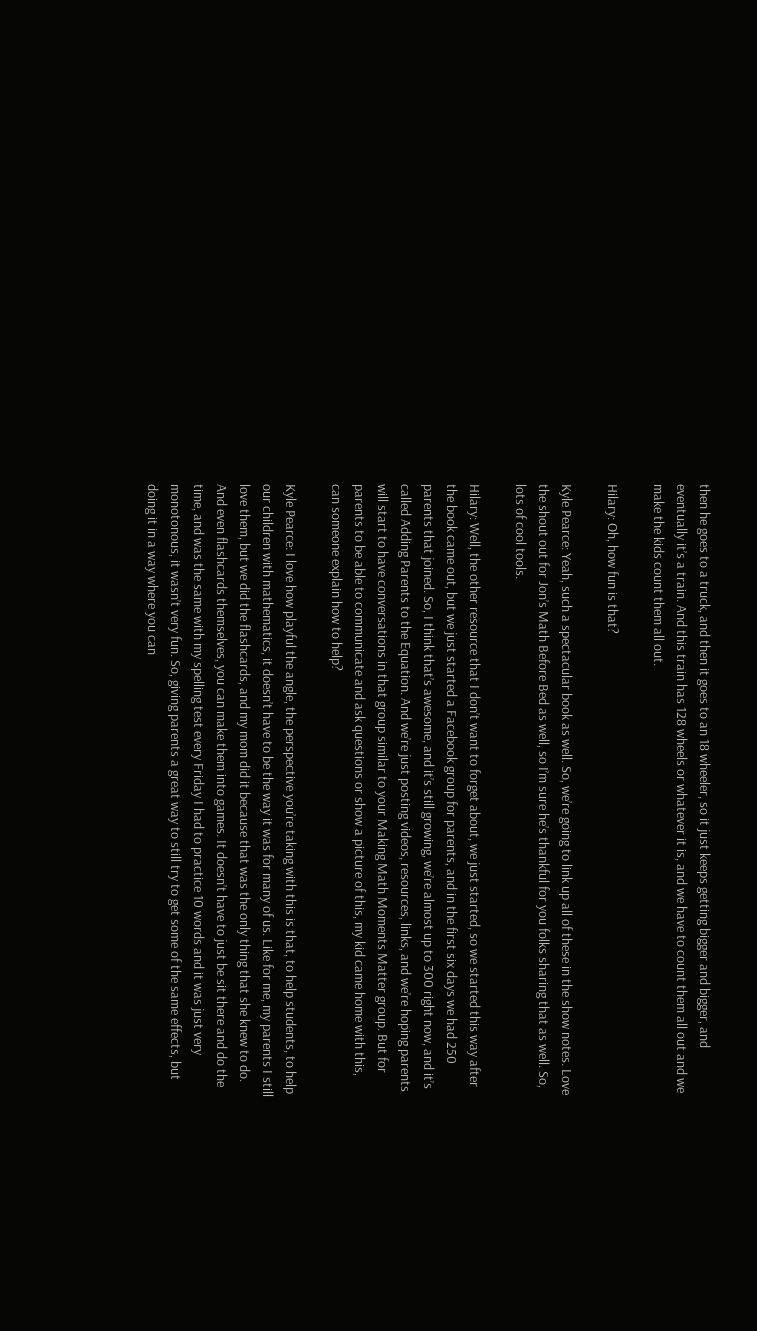then he goes to a truck, and then it goes to an 18 wheeler, so it just keeps getting bigger and bigger, and eventually it’s a train. And this train has 128 wheels or whatever it is, and we have to count them all out and we make the kids count them all out.

Hilary: Oh, how fun is that?

Kyle Pearce: Yeah, such a spectacular book as well. So, we’re going to link up all of these in the show notes. Love the shout out for Jon’s Math Before Bed as well, so I’m sure he’s thankful for you folks sharing that as well. So, lots of cool tools.

Hilary: Well, the other resource that I don’t want to forget about, we just started, so we started this way after the book came out, but we just started a Facebook group for parents, and in the first six days we had 250 parents that joined. So, I think that’s awesome, and it’s still growing, we’re almost up to 300 right now, and it’s called Adding Parents to the Equation. And we’re just posting videos, resources, links, and we’re hoping parents will start to have conversations in that group similar to your Making Math Moments Matter group. But for parents to be able to communicate and ask questions or show a picture of this, my kid came home with this, can someone explain how to help?

Kyle Pearce: I love how playful the angle, the perspective you’re taking with this is that, to help students, to help our children with mathematics, it doesn’t have to be the way it was for many of us. Like for me, my parents I still love them, but we did the flashcards, and my mom did it because that was the only thing that she knew to do. And even flashcards themselves, you can make them into games. It doesn’t have to just be sit there and do the time, and was the same with my spelling test every Friday I had to practice 10 words and it was just very monotonous, it wasn’t very fun. So, giving parents a great way to still try to get some of the same effects, but doing it in a way where you can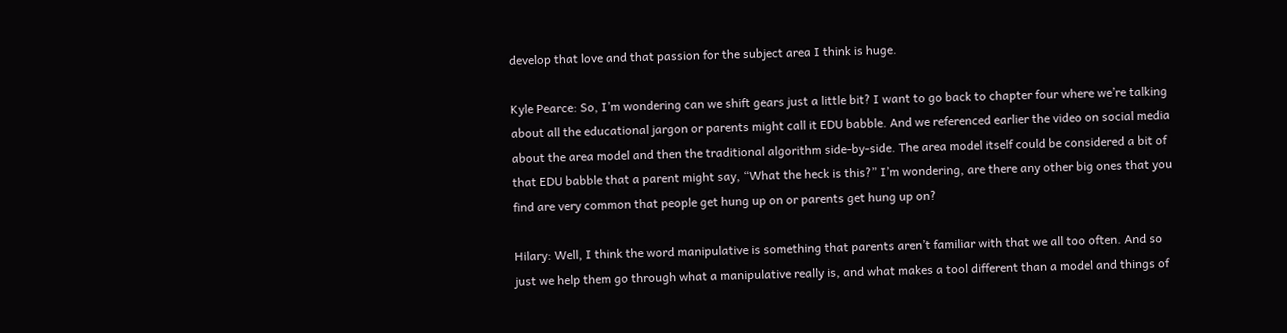develop that love and that passion for the subject area I think is huge.

Kyle Pearce: So, I’m wondering can we shift gears just a little bit? I want to go back to chapter four where we’re talking about all the educational jargon or parents might call it EDU babble. And we referenced earlier the video on social media about the area model and then the traditional algorithm side-by-side. The area model itself could be considered a bit of that EDU babble that a parent might say, “What the heck is this?” I’m wondering, are there any other big ones that you find are very common that people get hung up on or parents get hung up on?

Hilary: Well, I think the word manipulative is something that parents aren’t familiar with that we all too often. And so just we help them go through what a manipulative really is, and what makes a tool different than a model and things of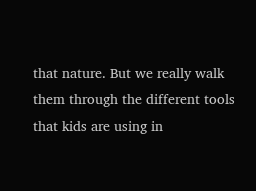that nature. But we really walk them through the different tools that kids are using in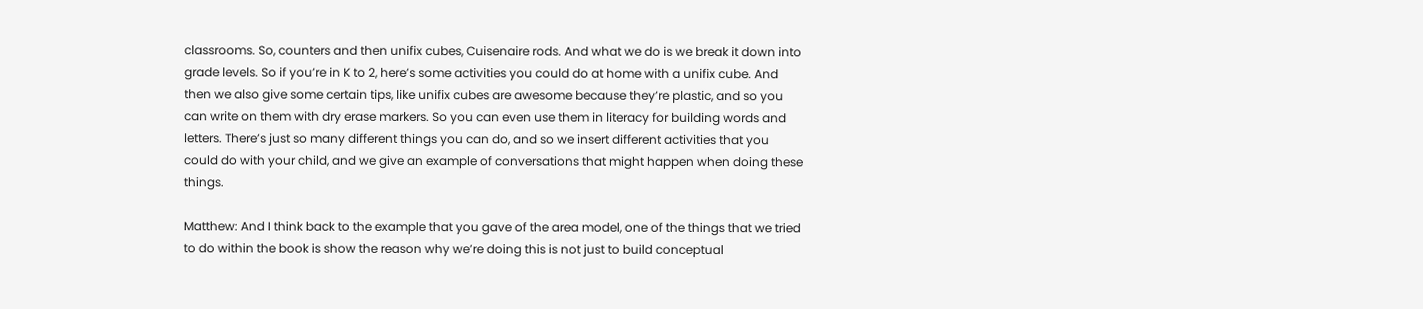classrooms. So, counters and then unifix cubes, Cuisenaire rods. And what we do is we break it down into grade levels. So if you’re in K to 2, here’s some activities you could do at home with a unifix cube. And then we also give some certain tips, like unifix cubes are awesome because they’re plastic, and so you can write on them with dry erase markers. So you can even use them in literacy for building words and letters. There’s just so many different things you can do, and so we insert different activities that you could do with your child, and we give an example of conversations that might happen when doing these things.

Matthew: And I think back to the example that you gave of the area model, one of the things that we tried to do within the book is show the reason why we’re doing this is not just to build conceptual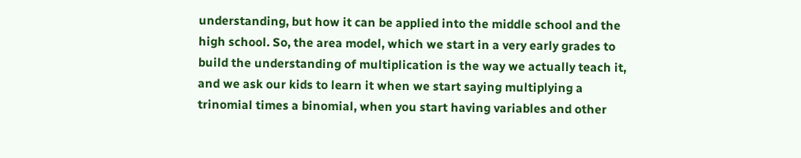understanding, but how it can be applied into the middle school and the high school. So, the area model, which we start in a very early grades to build the understanding of multiplication is the way we actually teach it, and we ask our kids to learn it when we start saying multiplying a trinomial times a binomial, when you start having variables and other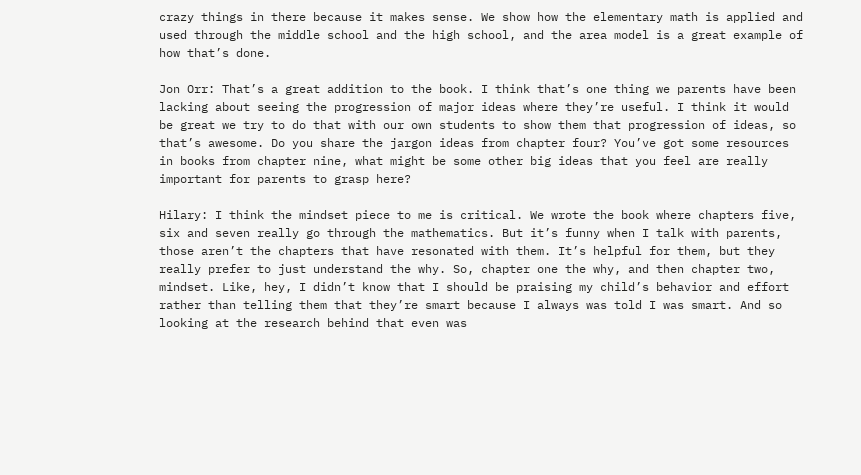crazy things in there because it makes sense. We show how the elementary math is applied and used through the middle school and the high school, and the area model is a great example of how that’s done.

Jon Orr: That’s a great addition to the book. I think that’s one thing we parents have been lacking about seeing the progression of major ideas where they’re useful. I think it would be great we try to do that with our own students to show them that progression of ideas, so that’s awesome. Do you share the jargon ideas from chapter four? You’ve got some resources in books from chapter nine, what might be some other big ideas that you feel are really important for parents to grasp here?

Hilary: I think the mindset piece to me is critical. We wrote the book where chapters five, six and seven really go through the mathematics. But it’s funny when I talk with parents, those aren’t the chapters that have resonated with them. It’s helpful for them, but they really prefer to just understand the why. So, chapter one the why, and then chapter two, mindset. Like, hey, I didn’t know that I should be praising my child’s behavior and effort rather than telling them that they’re smart because I always was told I was smart. And so looking at the research behind that even was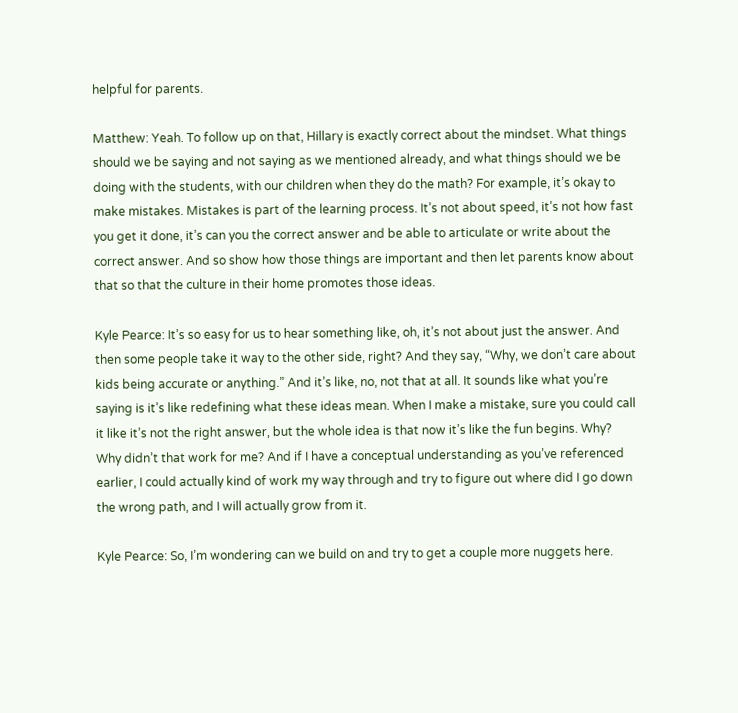helpful for parents.

Matthew: Yeah. To follow up on that, Hillary is exactly correct about the mindset. What things should we be saying and not saying as we mentioned already, and what things should we be doing with the students, with our children when they do the math? For example, it’s okay to make mistakes. Mistakes is part of the learning process. It’s not about speed, it’s not how fast you get it done, it’s can you the correct answer and be able to articulate or write about the correct answer. And so show how those things are important and then let parents know about that so that the culture in their home promotes those ideas.

Kyle Pearce: It’s so easy for us to hear something like, oh, it’s not about just the answer. And then some people take it way to the other side, right? And they say, “Why, we don’t care about kids being accurate or anything.” And it’s like, no, not that at all. It sounds like what you’re saying is it’s like redefining what these ideas mean. When I make a mistake, sure you could call it like it’s not the right answer, but the whole idea is that now it’s like the fun begins. Why? Why didn’t that work for me? And if I have a conceptual understanding as you’ve referenced earlier, I could actually kind of work my way through and try to figure out where did I go down the wrong path, and I will actually grow from it.

Kyle Pearce: So, I’m wondering can we build on and try to get a couple more nuggets here.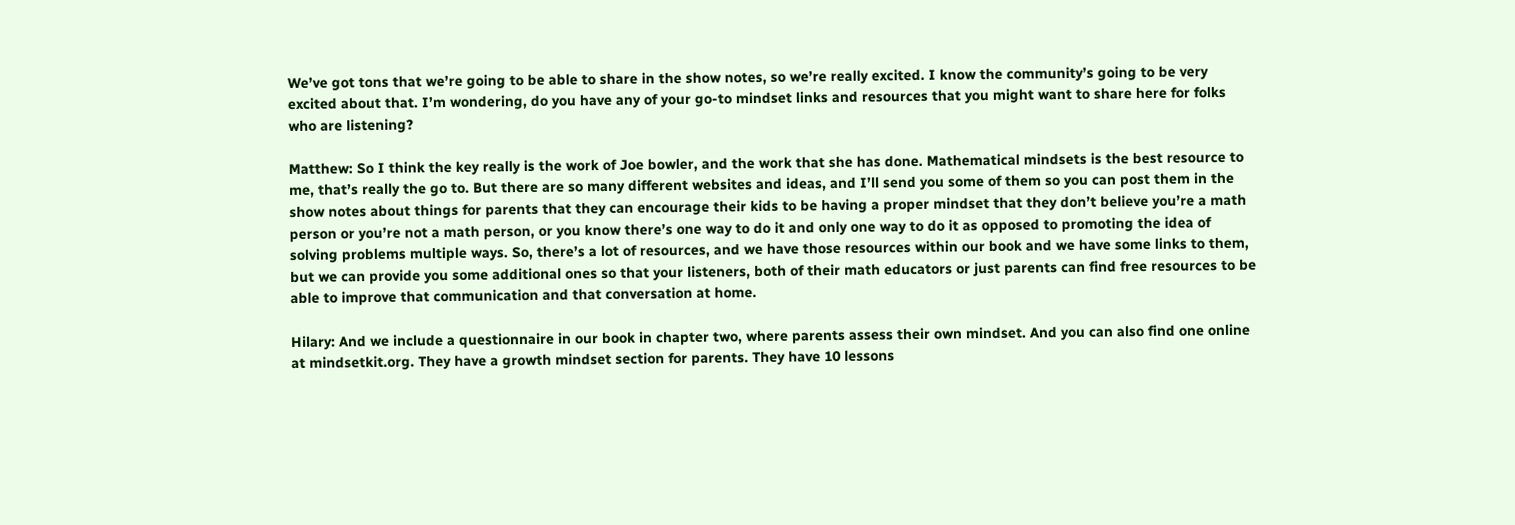We’ve got tons that we’re going to be able to share in the show notes, so we’re really excited. I know the community’s going to be very excited about that. I’m wondering, do you have any of your go-to mindset links and resources that you might want to share here for folks who are listening?

Matthew: So I think the key really is the work of Joe bowler, and the work that she has done. Mathematical mindsets is the best resource to me, that’s really the go to. But there are so many different websites and ideas, and I’ll send you some of them so you can post them in the show notes about things for parents that they can encourage their kids to be having a proper mindset that they don’t believe you’re a math person or you’re not a math person, or you know there’s one way to do it and only one way to do it as opposed to promoting the idea of solving problems multiple ways. So, there’s a lot of resources, and we have those resources within our book and we have some links to them, but we can provide you some additional ones so that your listeners, both of their math educators or just parents can find free resources to be able to improve that communication and that conversation at home.

Hilary: And we include a questionnaire in our book in chapter two, where parents assess their own mindset. And you can also find one online at mindsetkit.org. They have a growth mindset section for parents. They have 10 lessons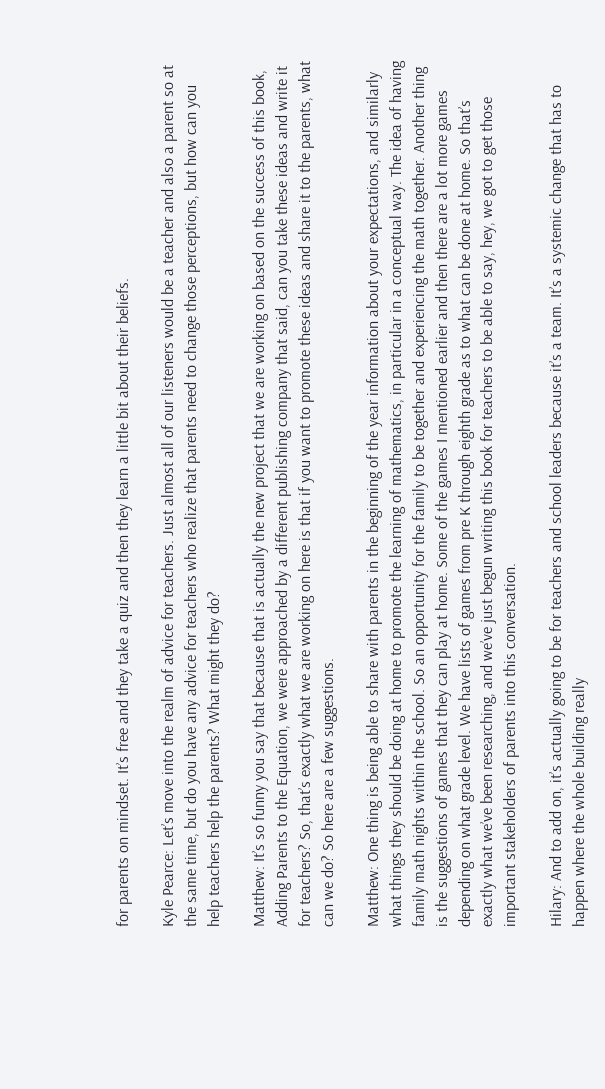for parents on mindset. It’s free and they take a quiz and then they learn a little bit about their beliefs.

Kyle Pearce: Let’s move into the realm of advice for teachers. Just almost all of our listeners would be a teacher and also a parent so at the same time, but do you have any advice for teachers who realize that parents need to change those perceptions, but how can you help teachers help the parents? What might they do?

Matthew: It’s so funny you say that because that is actually the new project that we are working on based on the success of this book, Adding Parents to the Equation, we were approached by a different publishing company that said, can you take these ideas and write it for teachers? So, that’s exactly what we are working on here is that if you want to promote these ideas and share it to the parents, what can we do? So here are a few suggestions.

Matthew: One thing is being able to share with parents in the beginning of the year information about your expectations, and similarly what things they should be doing at home to promote the learning of mathematics, in particular in a conceptual way. The idea of having family math nights within the school. So an opportunity for the family to be together and experiencing the math together. Another thing is the suggestions of games that they can play at home. Some of the games I mentioned earlier and then there are a lot more games depending on what grade level. We have lists of games from pre K through eighth grade as to what can be done at home. So that’s exactly what we’ve been researching, and we’ve just begun writing this book for teachers to be able to say, hey, we got to get those important stakeholders of parents into this conversation.

Hilary: And to add on, it’s actually going to be for teachers and school leaders because it’s a team. It’s a systemic change that has to happen where the whole building really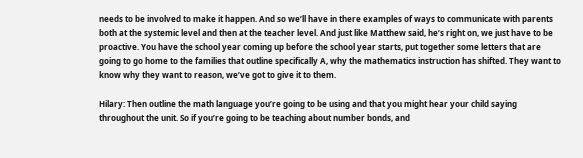needs to be involved to make it happen. And so we’ll have in there examples of ways to communicate with parents both at the systemic level and then at the teacher level. And just like Matthew said, he’s right on, we just have to be proactive. You have the school year coming up before the school year starts, put together some letters that are going to go home to the families that outline specifically A, why the mathematics instruction has shifted. They want to know why they want to reason, we’ve got to give it to them.

Hilary: Then outline the math language you’re going to be using and that you might hear your child saying throughout the unit. So if you’re going to be teaching about number bonds, and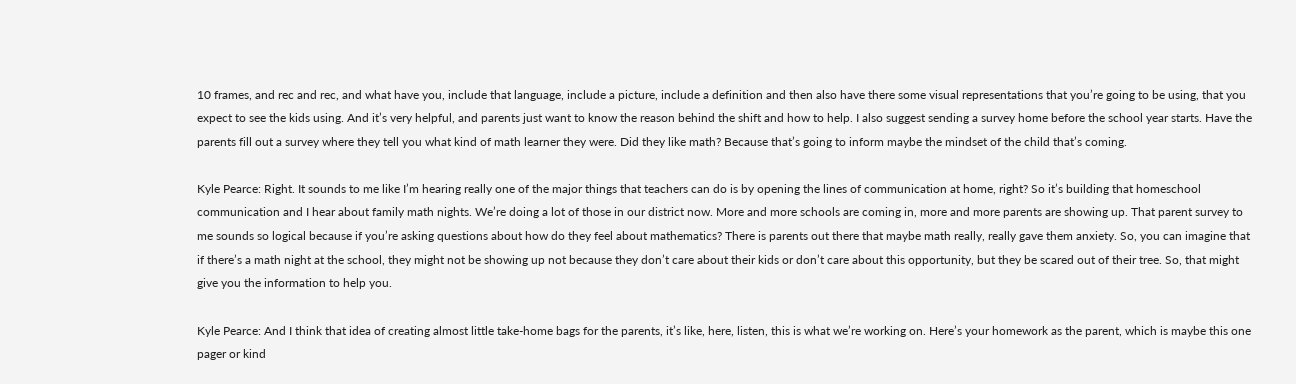10 frames, and rec and rec, and what have you, include that language, include a picture, include a definition and then also have there some visual representations that you’re going to be using, that you expect to see the kids using. And it’s very helpful, and parents just want to know the reason behind the shift and how to help. I also suggest sending a survey home before the school year starts. Have the parents fill out a survey where they tell you what kind of math learner they were. Did they like math? Because that’s going to inform maybe the mindset of the child that’s coming.

Kyle Pearce: Right. It sounds to me like I’m hearing really one of the major things that teachers can do is by opening the lines of communication at home, right? So it’s building that homeschool communication and I hear about family math nights. We’re doing a lot of those in our district now. More and more schools are coming in, more and more parents are showing up. That parent survey to me sounds so logical because if you’re asking questions about how do they feel about mathematics? There is parents out there that maybe math really, really gave them anxiety. So, you can imagine that if there’s a math night at the school, they might not be showing up not because they don’t care about their kids or don’t care about this opportunity, but they be scared out of their tree. So, that might give you the information to help you.

Kyle Pearce: And I think that idea of creating almost little take-home bags for the parents, it’s like, here, listen, this is what we’re working on. Here’s your homework as the parent, which is maybe this one pager or kind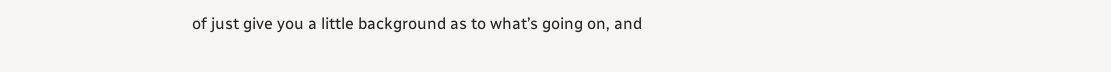of just give you a little background as to what’s going on, and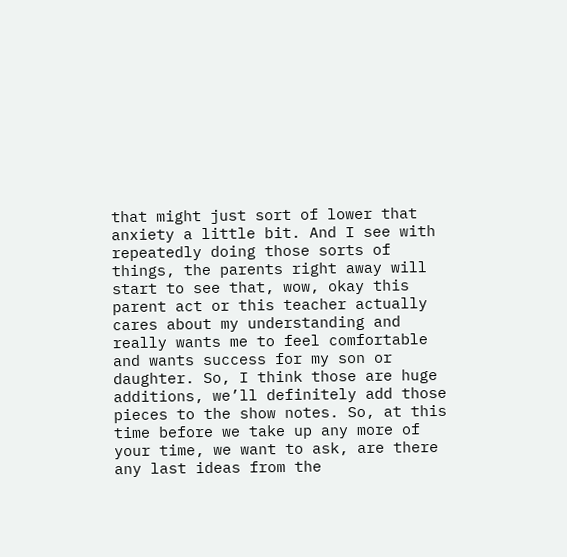that might just sort of lower that anxiety a little bit. And I see with repeatedly doing those sorts of things, the parents right away will start to see that, wow, okay this parent act or this teacher actually cares about my understanding and really wants me to feel comfortable and wants success for my son or daughter. So, I think those are huge additions, we’ll definitely add those pieces to the show notes. So, at this time before we take up any more of your time, we want to ask, are there any last ideas from the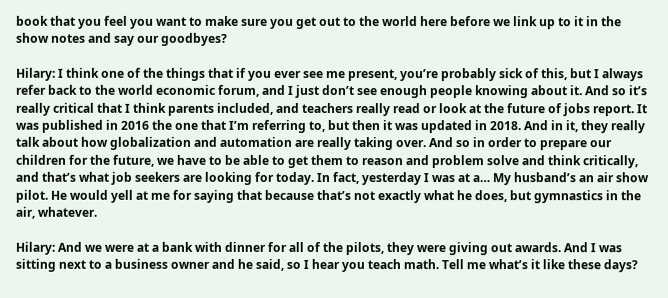book that you feel you want to make sure you get out to the world here before we link up to it in the show notes and say our goodbyes?

Hilary: I think one of the things that if you ever see me present, you’re probably sick of this, but I always refer back to the world economic forum, and I just don’t see enough people knowing about it. And so it’s really critical that I think parents included, and teachers really read or look at the future of jobs report. It was published in 2016 the one that I’m referring to, but then it was updated in 2018. And in it, they really talk about how globalization and automation are really taking over. And so in order to prepare our children for the future, we have to be able to get them to reason and problem solve and think critically, and that’s what job seekers are looking for today. In fact, yesterday I was at a… My husband’s an air show pilot. He would yell at me for saying that because that’s not exactly what he does, but gymnastics in the air, whatever.

Hilary: And we were at a bank with dinner for all of the pilots, they were giving out awards. And I was sitting next to a business owner and he said, so I hear you teach math. Tell me what’s it like these days?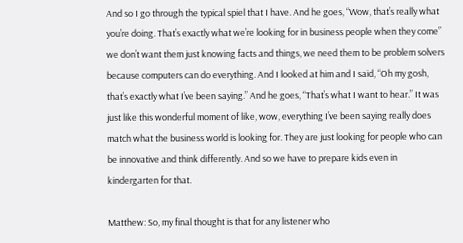And so I go through the typical spiel that I have. And he goes, “Wow, that’s really what you’re doing. That’s exactly what we’re looking for in business people when they come” we don’t want them just knowing facts and things, we need them to be problem solvers because computers can do everything. And I looked at him and I said, “Oh my gosh, that’s exactly what I’ve been saying.” And he goes, “That’s what I want to hear.” It was just like this wonderful moment of like, wow, everything I’ve been saying really does match what the business world is looking for. They are just looking for people who can be innovative and think differently. And so we have to prepare kids even in kindergarten for that.

Matthew: So, my final thought is that for any listener who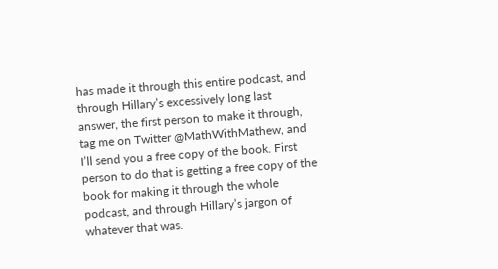has made it through this entire podcast, and through Hillary’s excessively long last answer, the first person to make it through, tag me on Twitter @MathWithMathew, and I’ll send you a free copy of the book. First person to do that is getting a free copy of the book for making it through the whole podcast, and through Hillary’s jargon of whatever that was.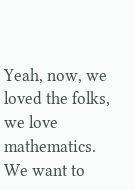Yeah, now, we loved the folks, we love mathematics. We want to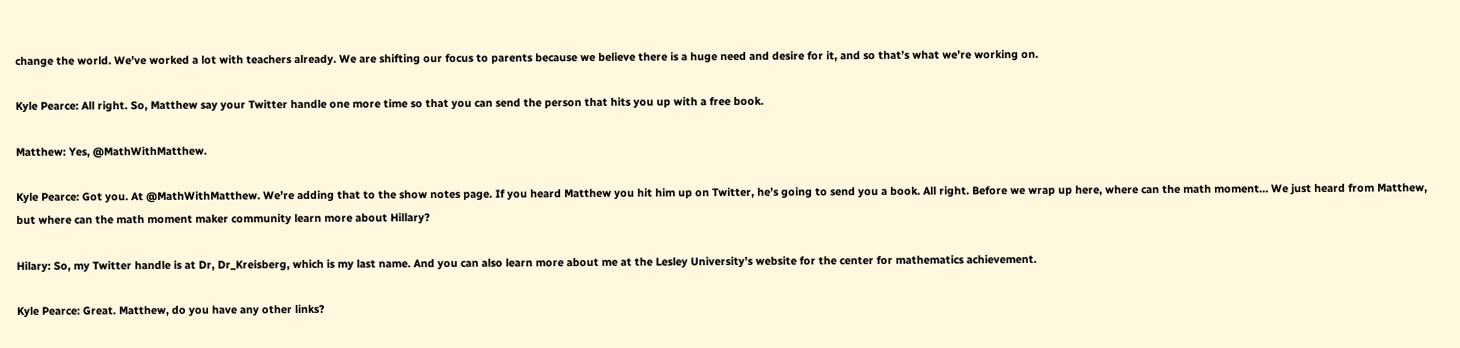change the world. We’ve worked a lot with teachers already. We are shifting our focus to parents because we believe there is a huge need and desire for it, and so that’s what we’re working on.

Kyle Pearce: All right. So, Matthew say your Twitter handle one more time so that you can send the person that hits you up with a free book.

Matthew: Yes, @MathWithMatthew.

Kyle Pearce: Got you. At @MathWithMatthew. We’re adding that to the show notes page. If you heard Matthew you hit him up on Twitter, he’s going to send you a book. All right. Before we wrap up here, where can the math moment… We just heard from Matthew, but where can the math moment maker community learn more about Hillary?

Hilary: So, my Twitter handle is at Dr, Dr_Kreisberg, which is my last name. And you can also learn more about me at the Lesley University’s website for the center for mathematics achievement.

Kyle Pearce: Great. Matthew, do you have any other links?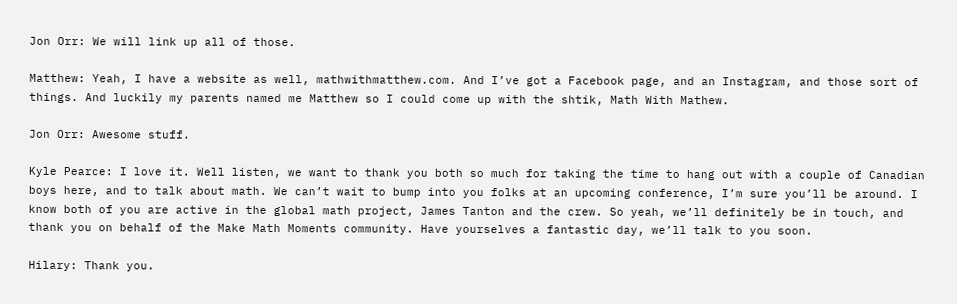Jon Orr: We will link up all of those.

Matthew: Yeah, I have a website as well, mathwithmatthew.com. And I’ve got a Facebook page, and an Instagram, and those sort of things. And luckily my parents named me Matthew so I could come up with the shtik, Math With Mathew.

Jon Orr: Awesome stuff.

Kyle Pearce: I love it. Well listen, we want to thank you both so much for taking the time to hang out with a couple of Canadian boys here, and to talk about math. We can’t wait to bump into you folks at an upcoming conference, I’m sure you’ll be around. I know both of you are active in the global math project, James Tanton and the crew. So yeah, we’ll definitely be in touch, and thank you on behalf of the Make Math Moments community. Have yourselves a fantastic day, we’ll talk to you soon.

Hilary: Thank you.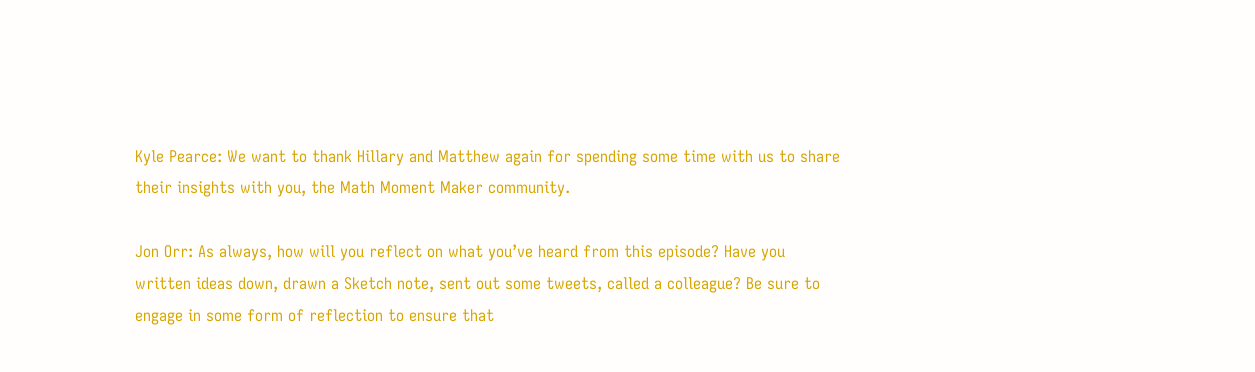Kyle Pearce: We want to thank Hillary and Matthew again for spending some time with us to share their insights with you, the Math Moment Maker community.

Jon Orr: As always, how will you reflect on what you’ve heard from this episode? Have you written ideas down, drawn a Sketch note, sent out some tweets, called a colleague? Be sure to engage in some form of reflection to ensure that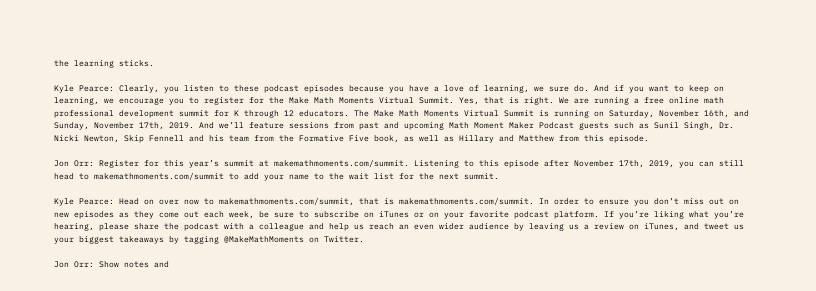the learning sticks.

Kyle Pearce: Clearly, you listen to these podcast episodes because you have a love of learning, we sure do. And if you want to keep on learning, we encourage you to register for the Make Math Moments Virtual Summit. Yes, that is right. We are running a free online math professional development summit for K through 12 educators. The Make Math Moments Virtual Summit is running on Saturday, November 16th, and Sunday, November 17th, 2019. And we’ll feature sessions from past and upcoming Math Moment Maker Podcast guests such as Sunil Singh, Dr. Nicki Newton, Skip Fennell and his team from the Formative Five book, as well as Hillary and Matthew from this episode.

Jon Orr: Register for this year’s summit at makemathmoments.com/summit. Listening to this episode after November 17th, 2019, you can still head to makemathmoments.com/summit to add your name to the wait list for the next summit.

Kyle Pearce: Head on over now to makemathmoments.com/summit, that is makemathmoments.com/summit. In order to ensure you don’t miss out on new episodes as they come out each week, be sure to subscribe on iTunes or on your favorite podcast platform. If you’re liking what you’re hearing, please share the podcast with a colleague and help us reach an even wider audience by leaving us a review on iTunes, and tweet us your biggest takeaways by tagging @MakeMathMoments on Twitter.

Jon Orr: Show notes and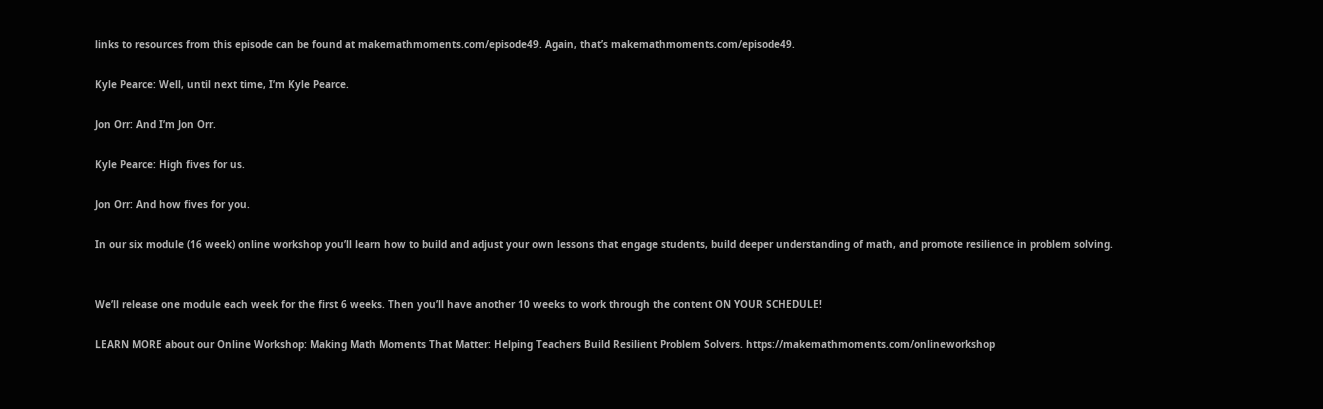links to resources from this episode can be found at makemathmoments.com/episode49. Again, that’s makemathmoments.com/episode49.

Kyle Pearce: Well, until next time, I’m Kyle Pearce.

Jon Orr: And I’m Jon Orr.

Kyle Pearce: High fives for us.

Jon Orr: And how fives for you.

In our six module (16 week) online workshop you’ll learn how to build and adjust your own lessons that engage students, build deeper understanding of math, and promote resilience in problem solving.


We’ll release one module each week for the first 6 weeks. Then you’ll have another 10 weeks to work through the content ON YOUR SCHEDULE!

LEARN MORE about our Online Workshop: Making Math Moments That Matter: Helping Teachers Build Resilient Problem Solvers. https://makemathmoments.com/onlineworkshop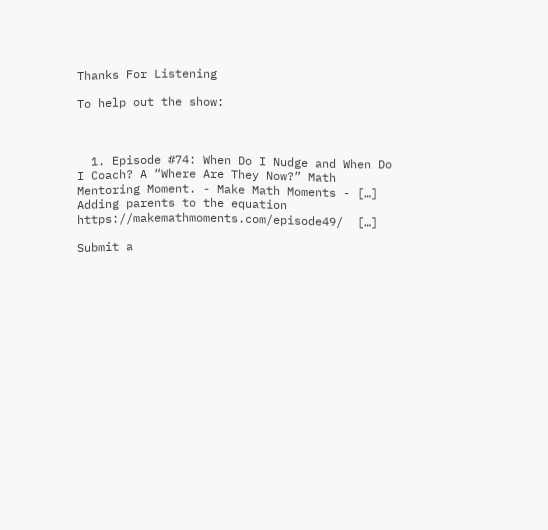Thanks For Listening

To help out the show:



  1. Episode #74: When Do I Nudge and When Do I Coach? A “Where Are They Now?” Math Mentoring Moment. - Make Math Moments - […] Adding parents to the equation https://makemathmoments.com/episode49/  […]

Submit a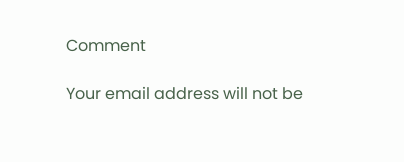Comment

Your email address will not be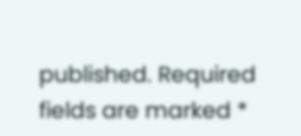published. Required fields are marked *